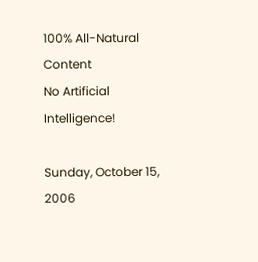100% All-Natural Content
No Artificial Intelligence!

Sunday, October 15, 2006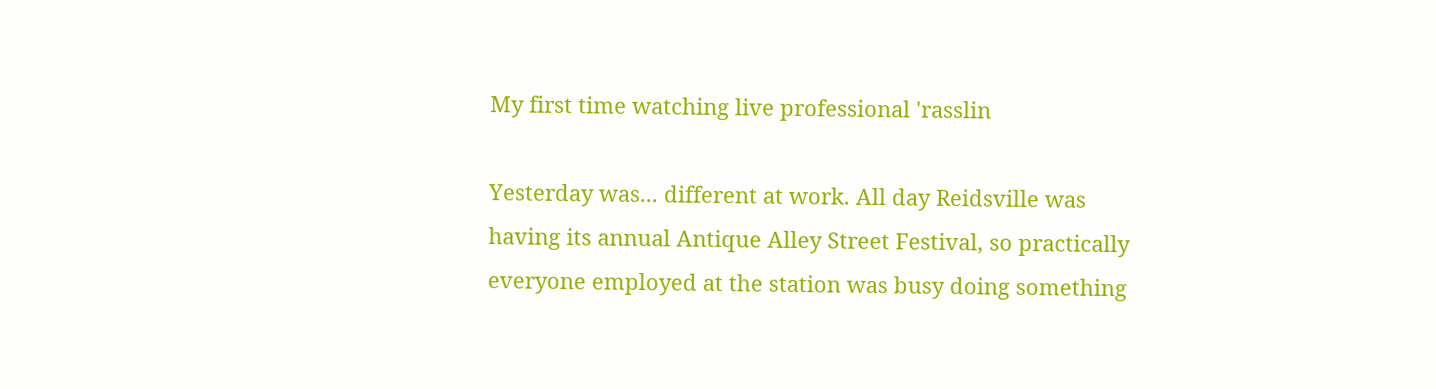My first time watching live professional 'rasslin

Yesterday was... different at work. All day Reidsville was having its annual Antique Alley Street Festival, so practically everyone employed at the station was busy doing something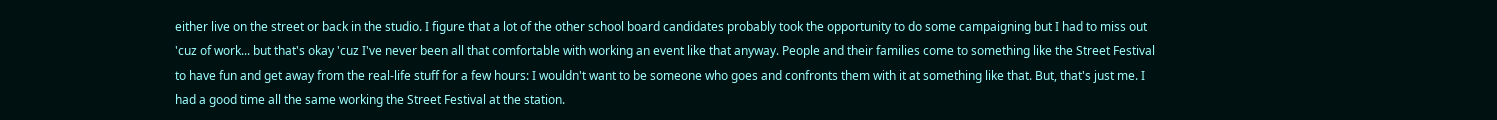either live on the street or back in the studio. I figure that a lot of the other school board candidates probably took the opportunity to do some campaigning but I had to miss out 'cuz of work... but that's okay 'cuz I've never been all that comfortable with working an event like that anyway. People and their families come to something like the Street Festival to have fun and get away from the real-life stuff for a few hours: I wouldn't want to be someone who goes and confronts them with it at something like that. But, that's just me. I had a good time all the same working the Street Festival at the station.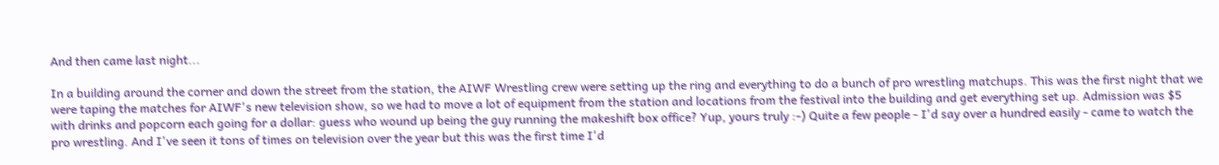And then came last night...

In a building around the corner and down the street from the station, the AIWF Wrestling crew were setting up the ring and everything to do a bunch of pro wrestling matchups. This was the first night that we were taping the matches for AIWF's new television show, so we had to move a lot of equipment from the station and locations from the festival into the building and get everything set up. Admission was $5 with drinks and popcorn each going for a dollar: guess who wound up being the guy running the makeshift box office? Yup, yours truly :-) Quite a few people - I'd say over a hundred easily - came to watch the pro wrestling. And I've seen it tons of times on television over the year but this was the first time I'd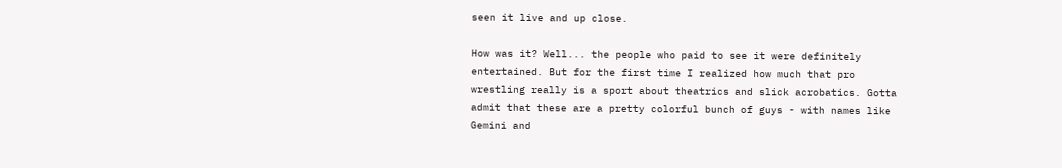seen it live and up close.

How was it? Well... the people who paid to see it were definitely entertained. But for the first time I realized how much that pro wrestling really is a sport about theatrics and slick acrobatics. Gotta admit that these are a pretty colorful bunch of guys - with names like Gemini and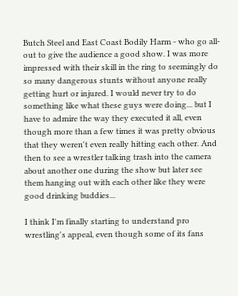Butch Steel and East Coast Bodily Harm - who go all-out to give the audience a good show. I was more impressed with their skill in the ring to seemingly do so many dangerous stunts without anyone really getting hurt or injured. I would never try to do something like what these guys were doing... but I have to admire the way they executed it all, even though more than a few times it was pretty obvious that they weren't even really hitting each other. And then to see a wrestler talking trash into the camera about another one during the show but later see them hanging out with each other like they were good drinking buddies...

I think I'm finally starting to understand pro wrestling's appeal, even though some of its fans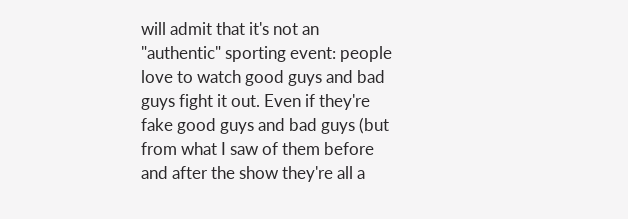will admit that it's not an "authentic" sporting event: people love to watch good guys and bad guys fight it out. Even if they're fake good guys and bad guys (but from what I saw of them before and after the show they're all a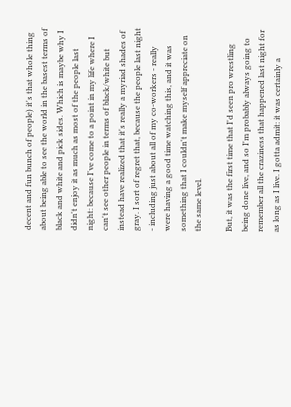decent and fun bunch of people) it's that whole thing about being able to see the world in the basest terms of black and white and pick sides. Which is maybe why I didn't enjoy it as much as most of the people last night: because I've come to a point in my life where I can't see other people in terms of black/white but instead have realized that it's really a myriad shades of gray. I sort of regret that, because the people last night - including just about all of my co-workers - really were having a good time watching this, and it was something that I couldn't make myself appreciate on the same level.

But, it was the first time that I'd seen pro wrestling being done live, and so I'm probably always going to remember all the craziness that happened last night for as long as I live. I gotta admit: it was certainly a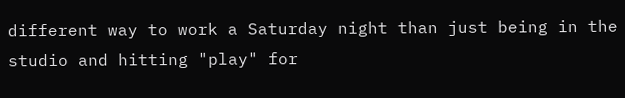different way to work a Saturday night than just being in the studio and hitting "play" for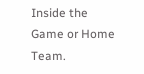Inside the Game or Home Team.